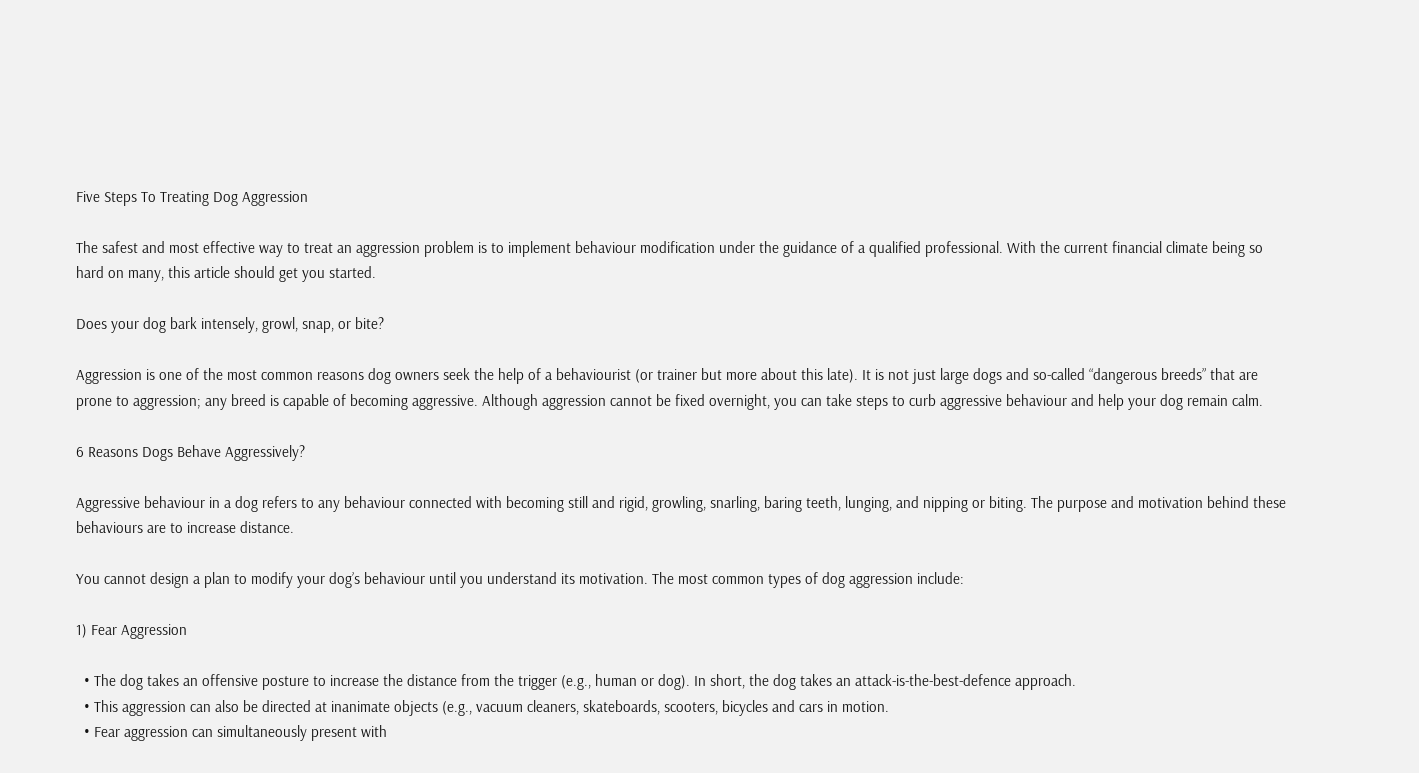Five Steps To Treating Dog Aggression

The safest and most effective way to treat an aggression problem is to implement behaviour modification under the guidance of a qualified professional. With the current financial climate being so hard on many, this article should get you started.

Does your dog bark intensely, growl, snap, or bite?

Aggression is one of the most common reasons dog owners seek the help of a behaviourist (or trainer but more about this late). It is not just large dogs and so-called “dangerous breeds” that are prone to aggression; any breed is capable of becoming aggressive. Although aggression cannot be fixed overnight, you can take steps to curb aggressive behaviour and help your dog remain calm.

6 Reasons Dogs Behave Aggressively?

Aggressive behaviour in a dog refers to any behaviour connected with becoming still and rigid, growling, snarling, baring teeth, lunging, and nipping or biting. The purpose and motivation behind these behaviours are to increase distance.

You cannot design a plan to modify your dog’s behaviour until you understand its motivation. The most common types of dog aggression include:

1) Fear Aggression

  • The dog takes an offensive posture to increase the distance from the trigger (e.g., human or dog). In short, the dog takes an attack-is-the-best-defence approach.
  • This aggression can also be directed at inanimate objects (e.g., vacuum cleaners, skateboards, scooters, bicycles and cars in motion.
  • Fear aggression can simultaneously present with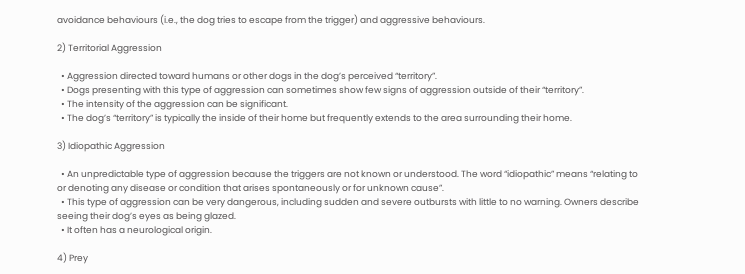avoidance behaviours (i.e., the dog tries to escape from the trigger) and aggressive behaviours.

2) Territorial Aggression

  • Aggression directed toward humans or other dogs in the dog’s perceived “territory”.
  • Dogs presenting with this type of aggression can sometimes show few signs of aggression outside of their “territory”.
  • The intensity of the aggression can be significant.
  • The dog’s “territory” is typically the inside of their home but frequently extends to the area surrounding their home.

3) Idiopathic Aggression

  • An unpredictable type of aggression because the triggers are not known or understood. The word “idiopathic” means “relating to or denoting any disease or condition that arises spontaneously or for unknown cause”.
  • This type of aggression can be very dangerous, including sudden and severe outbursts with little to no warning. Owners describe seeing their dog’s eyes as being glazed.
  • It often has a neurological origin.

4) Prey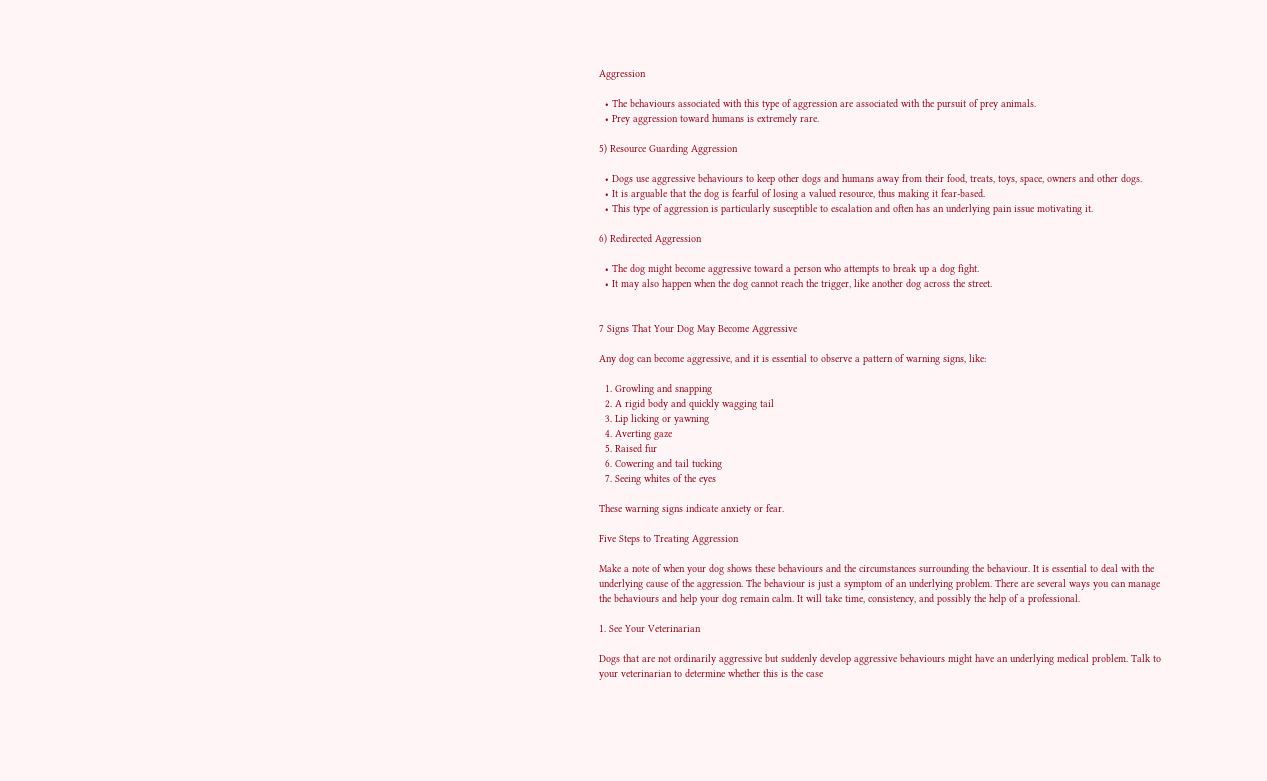Aggression

  • The behaviours associated with this type of aggression are associated with the pursuit of prey animals.
  • Prey aggression toward humans is extremely rare.

5) Resource Guarding Aggression

  • Dogs use aggressive behaviours to keep other dogs and humans away from their food, treats, toys, space, owners and other dogs.
  • It is arguable that the dog is fearful of losing a valued resource, thus making it fear-based.
  • This type of aggression is particularly susceptible to escalation and often has an underlying pain issue motivating it.

6) Redirected Aggression

  • The dog might become aggressive toward a person who attempts to break up a dog fight.
  • It may also happen when the dog cannot reach the trigger, like another dog across the street.


7 Signs That Your Dog May Become Aggressive

Any dog can become aggressive, and it is essential to observe a pattern of warning signs, like:

  1. Growling and snapping
  2. A rigid body and quickly wagging tail
  3. Lip licking or yawning
  4. Averting gaze
  5. Raised fur
  6. Cowering and tail tucking
  7. Seeing whites of the eyes

These warning signs indicate anxiety or fear.

Five Steps to Treating Aggression

Make a note of when your dog shows these behaviours and the circumstances surrounding the behaviour. It is essential to deal with the underlying cause of the aggression. The behaviour is just a symptom of an underlying problem. There are several ways you can manage the behaviours and help your dog remain calm. It will take time, consistency, and possibly the help of a professional.

1. See Your Veterinarian

Dogs that are not ordinarily aggressive but suddenly develop aggressive behaviours might have an underlying medical problem. Talk to your veterinarian to determine whether this is the case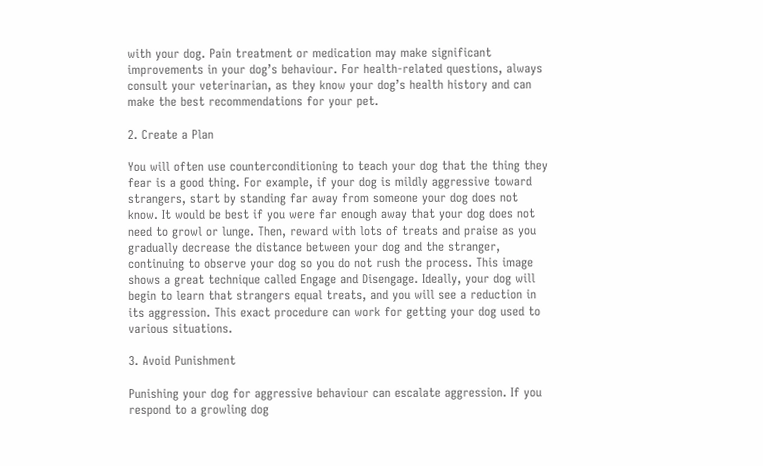with your dog. Pain treatment or medication may make significant improvements in your dog’s behaviour. For health-related questions, always consult your veterinarian, as they know your dog’s health history and can make the best recommendations for your pet.

2. Create a Plan

You will often use counterconditioning to teach your dog that the thing they fear is a good thing. For example, if your dog is mildly aggressive toward strangers, start by standing far away from someone your dog does not know. It would be best if you were far enough away that your dog does not need to growl or lunge. Then, reward with lots of treats and praise as you gradually decrease the distance between your dog and the stranger, continuing to observe your dog so you do not rush the process. This image shows a great technique called Engage and Disengage. Ideally, your dog will begin to learn that strangers equal treats, and you will see a reduction in its aggression. This exact procedure can work for getting your dog used to various situations.

3. Avoid Punishment

Punishing your dog for aggressive behaviour can escalate aggression. If you respond to a growling dog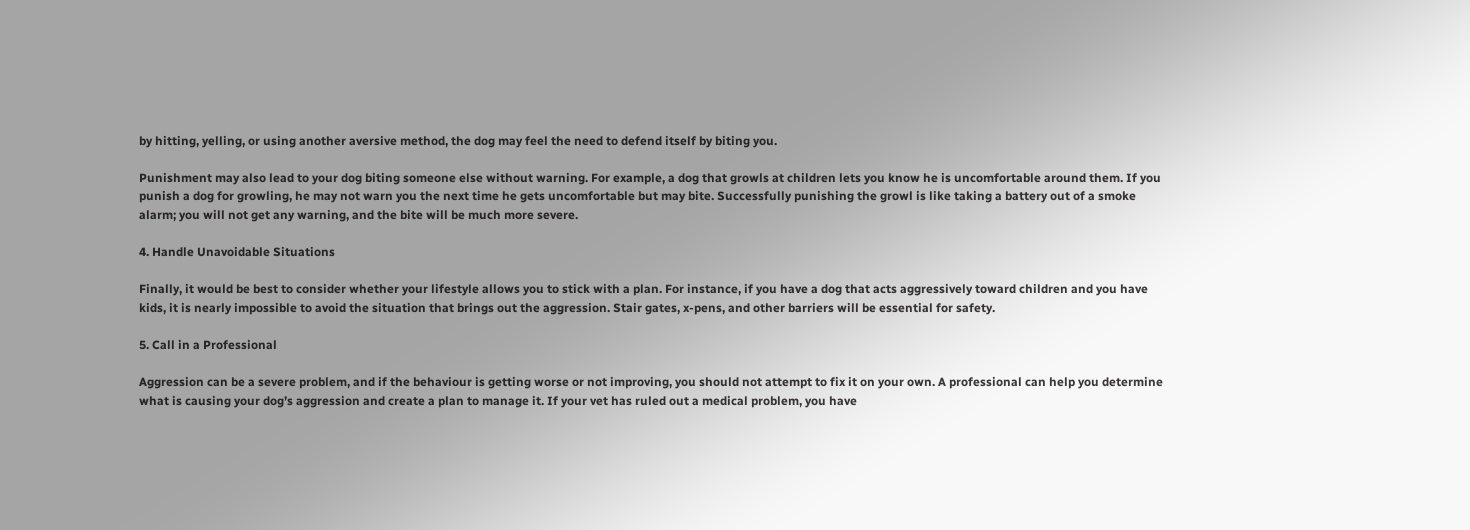by hitting, yelling, or using another aversive method, the dog may feel the need to defend itself by biting you.

Punishment may also lead to your dog biting someone else without warning. For example, a dog that growls at children lets you know he is uncomfortable around them. If you punish a dog for growling, he may not warn you the next time he gets uncomfortable but may bite. Successfully punishing the growl is like taking a battery out of a smoke alarm; you will not get any warning, and the bite will be much more severe.

4. Handle Unavoidable Situations

Finally, it would be best to consider whether your lifestyle allows you to stick with a plan. For instance, if you have a dog that acts aggressively toward children and you have kids, it is nearly impossible to avoid the situation that brings out the aggression. Stair gates, x-pens, and other barriers will be essential for safety.

5. Call in a Professional

Aggression can be a severe problem, and if the behaviour is getting worse or not improving, you should not attempt to fix it on your own. A professional can help you determine what is causing your dog’s aggression and create a plan to manage it. If your vet has ruled out a medical problem, you have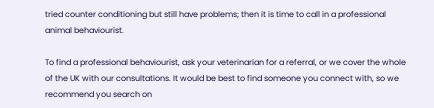tried counter conditioning but still have problems; then it is time to call in a professional animal behaviourist.

To find a professional behaviourist, ask your veterinarian for a referral, or we cover the whole of the UK with our consultations. It would be best to find someone you connect with, so we recommend you search on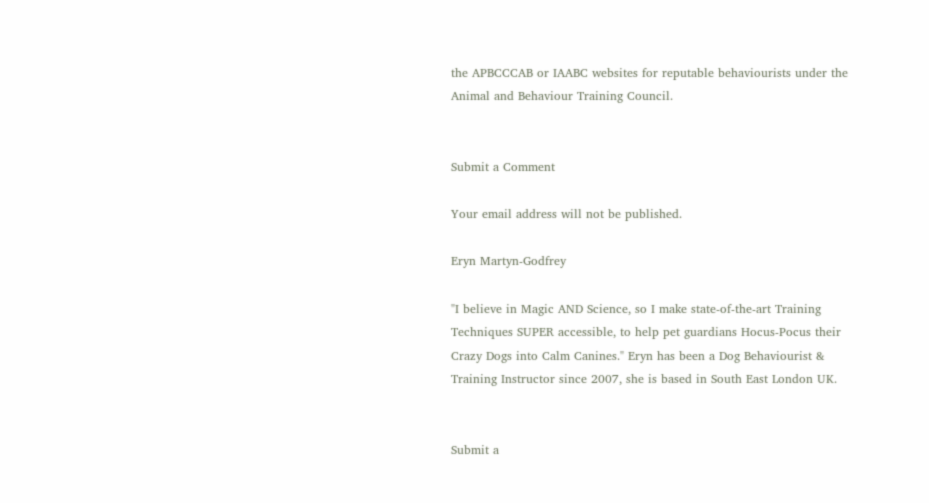the APBCCCAB or IAABC websites for reputable behaviourists under the Animal and Behaviour Training Council.


Submit a Comment

Your email address will not be published.

Eryn Martyn-Godfrey

"I believe in Magic AND Science, so I make state-of-the-art Training Techniques SUPER accessible, to help pet guardians Hocus-Pocus their Crazy Dogs into Calm Canines." Eryn has been a Dog Behaviourist & Training Instructor since 2007, she is based in South East London UK.


Submit a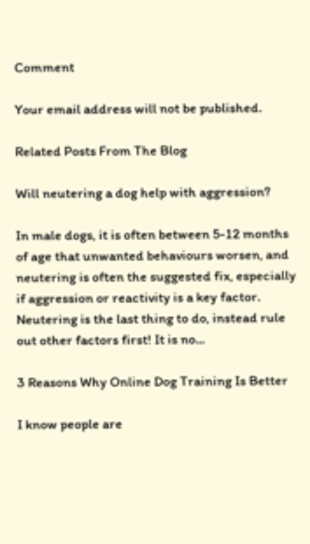Comment

Your email address will not be published.

Related Posts From The Blog

Will neutering a dog help with aggression?

In male dogs, it is often between 5-12 months of age that unwanted behaviours worsen, and neutering is often the suggested fix, especially if aggression or reactivity is a key factor. Neutering is the last thing to do, instead rule out other factors first! It is no...

3 Reasons Why Online Dog Training Is Better

I know people are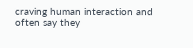craving human interaction and often say they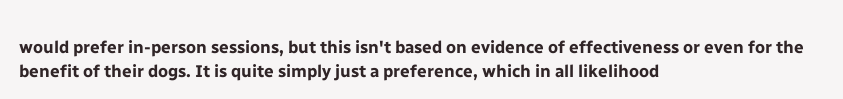would prefer in-person sessions, but this isn't based on evidence of effectiveness or even for the benefit of their dogs. It is quite simply just a preference, which in all likelihood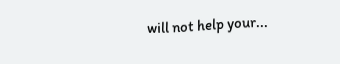will not help your...